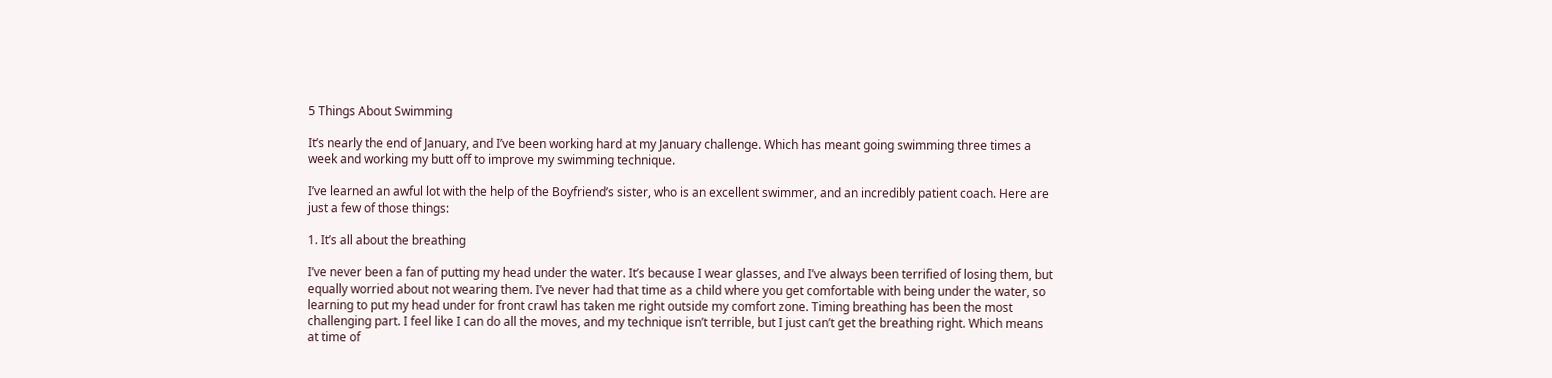5 Things About Swimming

It’s nearly the end of January, and I’ve been working hard at my January challenge. Which has meant going swimming three times a week and working my butt off to improve my swimming technique.

I’ve learned an awful lot with the help of the Boyfriend’s sister, who is an excellent swimmer, and an incredibly patient coach. Here are just a few of those things:

1. It’s all about the breathing

I’ve never been a fan of putting my head under the water. It’s because I wear glasses, and I’ve always been terrified of losing them, but equally worried about not wearing them. I’ve never had that time as a child where you get comfortable with being under the water, so learning to put my head under for front crawl has taken me right outside my comfort zone. Timing breathing has been the most challenging part. I feel like I can do all the moves, and my technique isn’t terrible, but I just can’t get the breathing right. Which means at time of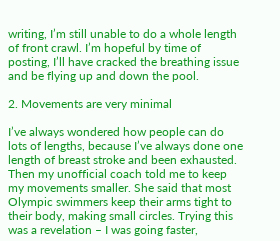writing, I’m still unable to do a whole length of front crawl. I’m hopeful by time of posting, I’ll have cracked the breathing issue and be flying up and down the pool.

2. Movements are very minimal

I’ve always wondered how people can do lots of lengths, because I’ve always done one length of breast stroke and been exhausted. Then my unofficial coach told me to keep my movements smaller. She said that most Olympic swimmers keep their arms tight to their body, making small circles. Trying this was a revelation – I was going faster,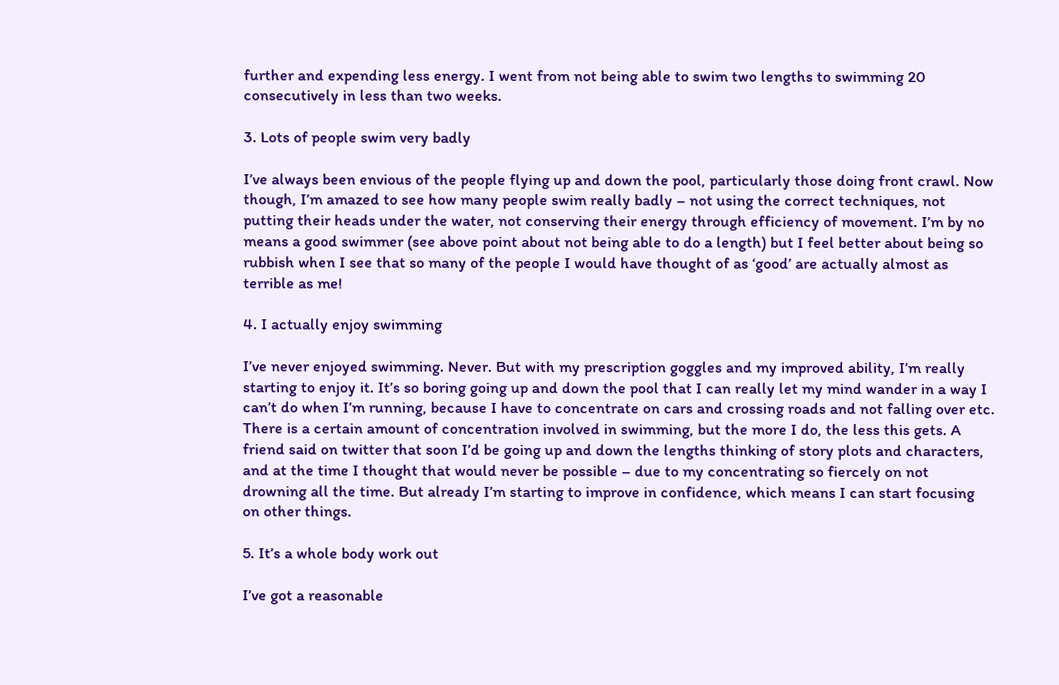further and expending less energy. I went from not being able to swim two lengths to swimming 20 consecutively in less than two weeks.

3. Lots of people swim very badly

I’ve always been envious of the people flying up and down the pool, particularly those doing front crawl. Now though, I’m amazed to see how many people swim really badly – not using the correct techniques, not putting their heads under the water, not conserving their energy through efficiency of movement. I’m by no means a good swimmer (see above point about not being able to do a length) but I feel better about being so rubbish when I see that so many of the people I would have thought of as ‘good’ are actually almost as terrible as me!

4. I actually enjoy swimming

I’ve never enjoyed swimming. Never. But with my prescription goggles and my improved ability, I’m really starting to enjoy it. It’s so boring going up and down the pool that I can really let my mind wander in a way I can’t do when I’m running, because I have to concentrate on cars and crossing roads and not falling over etc. There is a certain amount of concentration involved in swimming, but the more I do, the less this gets. A friend said on twitter that soon I’d be going up and down the lengths thinking of story plots and characters, and at the time I thought that would never be possible – due to my concentrating so fiercely on not drowning all the time. But already I’m starting to improve in confidence, which means I can start focusing on other things.

5. It’s a whole body work out

I’ve got a reasonable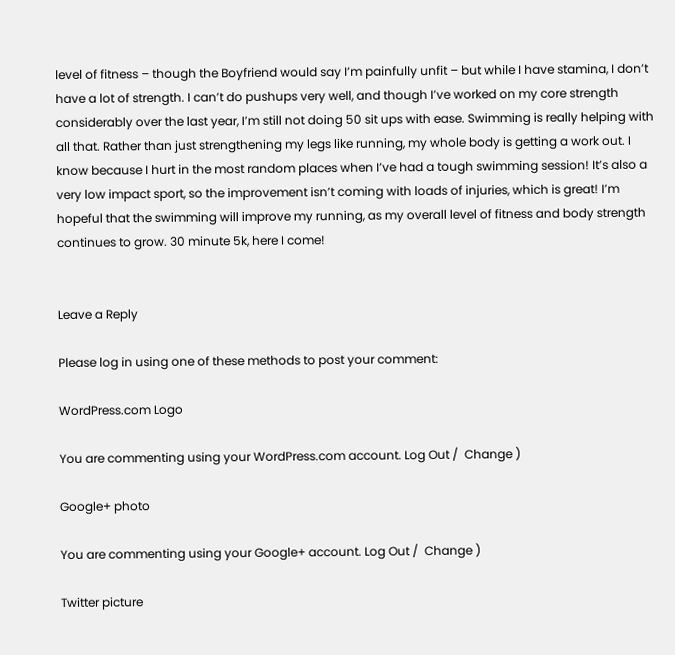level of fitness – though the Boyfriend would say I’m painfully unfit – but while I have stamina, I don’t have a lot of strength. I can’t do pushups very well, and though I’ve worked on my core strength considerably over the last year, I’m still not doing 50 sit ups with ease. Swimming is really helping with all that. Rather than just strengthening my legs like running, my whole body is getting a work out. I know because I hurt in the most random places when I’ve had a tough swimming session! It’s also a very low impact sport, so the improvement isn’t coming with loads of injuries, which is great! I’m hopeful that the swimming will improve my running, as my overall level of fitness and body strength continues to grow. 30 minute 5k, here I come!


Leave a Reply

Please log in using one of these methods to post your comment:

WordPress.com Logo

You are commenting using your WordPress.com account. Log Out /  Change )

Google+ photo

You are commenting using your Google+ account. Log Out /  Change )

Twitter picture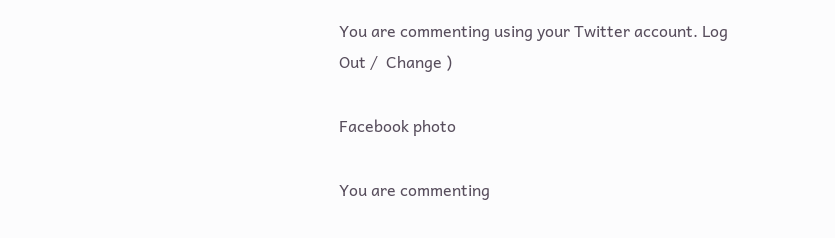You are commenting using your Twitter account. Log Out /  Change )

Facebook photo

You are commenting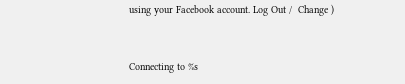using your Facebook account. Log Out /  Change )


Connecting to %s